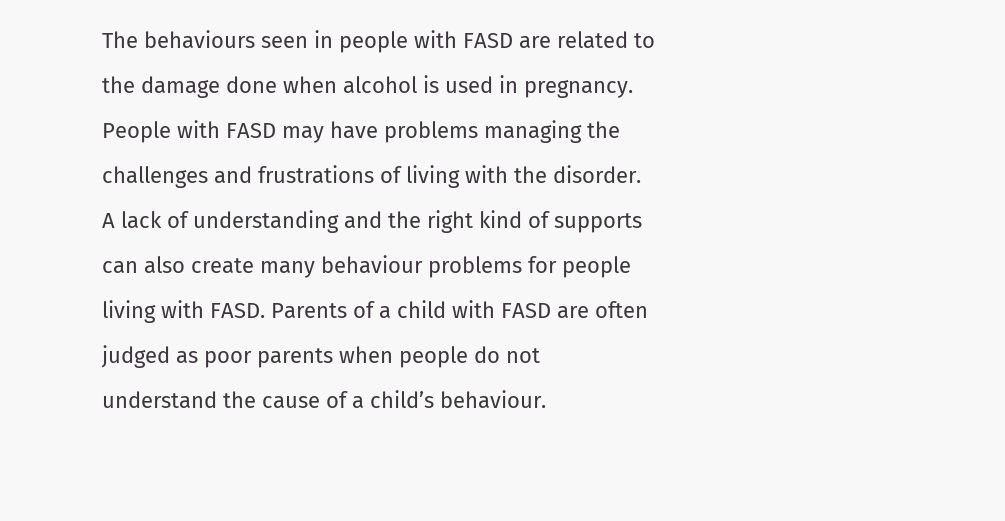The behaviours seen in people with FASD are related to the damage done when alcohol is used in pregnancy. People with FASD may have problems managing the challenges and frustrations of living with the disorder. A lack of understanding and the right kind of supports can also create many behaviour problems for people living with FASD. Parents of a child with FASD are often judged as poor parents when people do not understand the cause of a child’s behaviour.